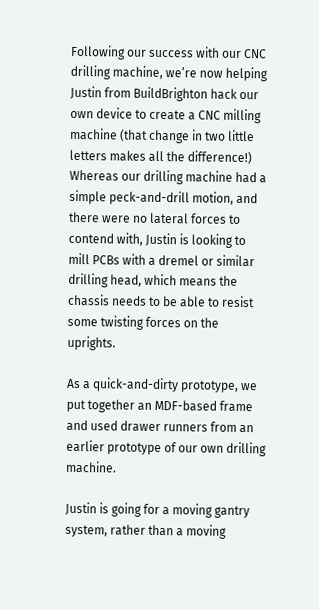Following our success with our CNC drilling machine, we’re now helping Justin from BuildBrighton hack our own device to create a CNC milling machine (that change in two little letters makes all the difference!)
Whereas our drilling machine had a simple peck-and-drill motion, and there were no lateral forces to contend with, Justin is looking to mill PCBs with a dremel or similar drilling head, which means the chassis needs to be able to resist some twisting forces on the uprights.

As a quick-and-dirty prototype, we put together an MDF-based frame and used drawer runners from an earlier prototype of our own drilling machine.

Justin is going for a moving gantry system, rather than a moving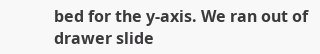bed for the y-axis. We ran out of drawer slide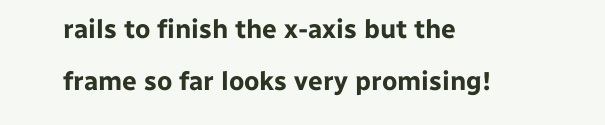rails to finish the x-axis but the frame so far looks very promising!